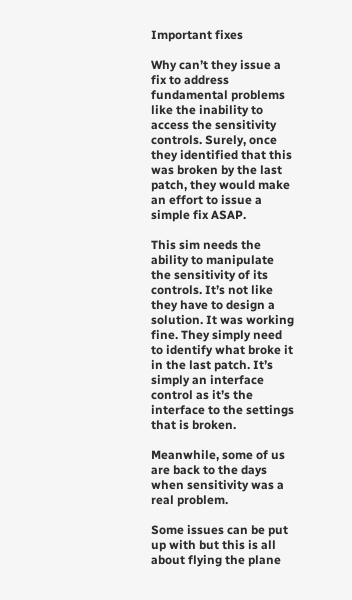Important fixes

Why can’t they issue a fix to address fundamental problems like the inability to access the sensitivity controls. Surely, once they identified that this was broken by the last patch, they would make an effort to issue a simple fix ASAP.

This sim needs the ability to manipulate the sensitivity of its controls. It’s not like they have to design a solution. It was working fine. They simply need to identify what broke it in the last patch. It’s simply an interface control as it’s the interface to the settings that is broken.

Meanwhile, some of us are back to the days when sensitivity was a real problem.

Some issues can be put up with but this is all about flying the plane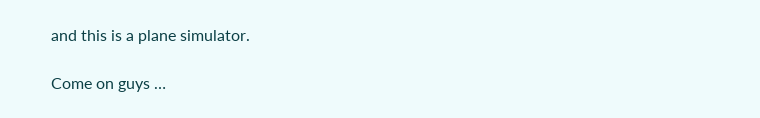and this is a plane simulator.

Come on guys …